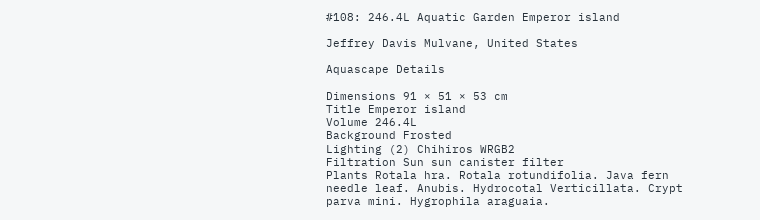#108: 246.4L Aquatic Garden Emperor island

Jeffrey Davis Mulvane, United States

Aquascape Details

Dimensions 91 × 51 × 53 cm
Title Emperor island
Volume 246.4L
Background Frosted
Lighting (2) Chihiros WRGB2
Filtration Sun sun canister filter
Plants Rotala hra. Rotala rotundifolia. Java fern needle leaf. Anubis. Hydrocotal Verticillata. Crypt parva mini. Hygrophila araguaia.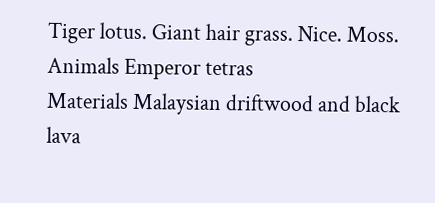Tiger lotus. Giant hair grass. Nice. Moss.
Animals Emperor tetras
Materials Malaysian driftwood and black lava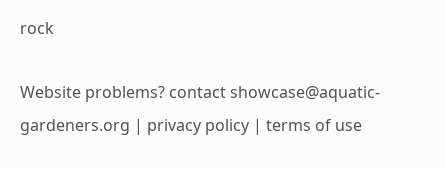rock

Website problems? contact showcase@aquatic-gardeners.org | privacy policy | terms of use